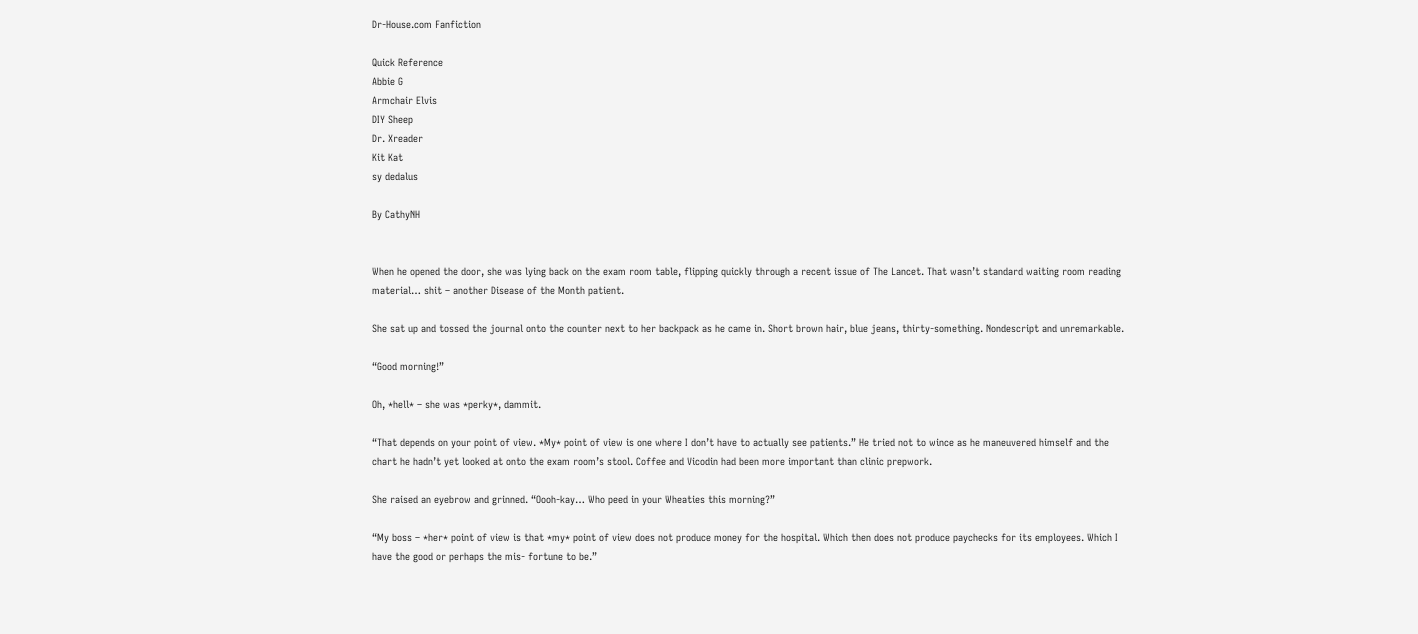Dr-House.com Fanfiction

Quick Reference
Abbie G
Armchair Elvis
DIY Sheep
Dr. Xreader
Kit Kat
sy dedalus

By CathyNH


When he opened the door, she was lying back on the exam room table, flipping quickly through a recent issue of The Lancet. That wasn’t standard waiting room reading material… shit – another Disease of the Month patient.

She sat up and tossed the journal onto the counter next to her backpack as he came in. Short brown hair, blue jeans, thirty-something. Nondescript and unremarkable.

“Good morning!”

Oh, *hell* – she was *perky*, dammit.

“That depends on your point of view. *My* point of view is one where I don’t have to actually see patients.” He tried not to wince as he maneuvered himself and the chart he hadn’t yet looked at onto the exam room’s stool. Coffee and Vicodin had been more important than clinic prepwork.

She raised an eyebrow and grinned. “Oooh-kay… Who peed in your Wheaties this morning?”

“My boss – *her* point of view is that *my* point of view does not produce money for the hospital. Which then does not produce paychecks for its employees. Which I have the good or perhaps the mis- fortune to be.”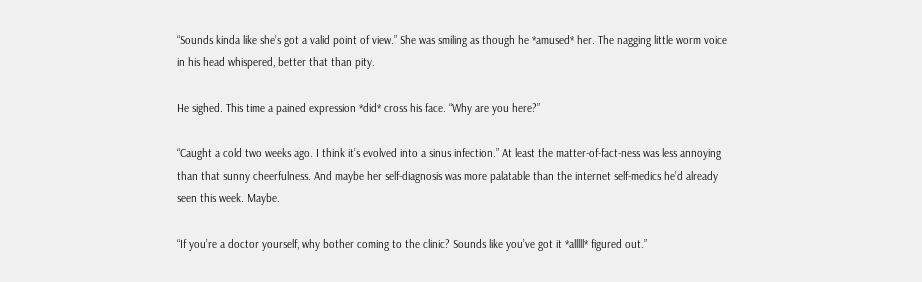“Sounds kinda like she’s got a valid point of view.” She was smiling as though he *amused* her. The nagging little worm voice in his head whispered, better that than pity.

He sighed. This time a pained expression *did* cross his face. “Why are you here?”

“Caught a cold two weeks ago. I think it’s evolved into a sinus infection.” At least the matter-of-fact-ness was less annoying than that sunny cheerfulness. And maybe her self-diagnosis was more palatable than the internet self-medics he’d already seen this week. Maybe.

“If you’re a doctor yourself, why bother coming to the clinic? Sounds like you’ve got it *alllll* figured out.”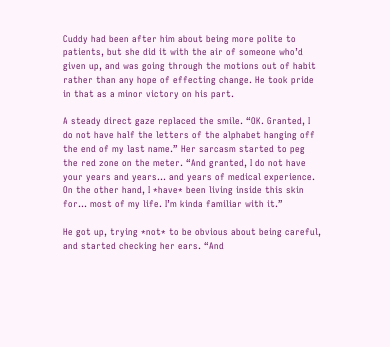Cuddy had been after him about being more polite to patients, but she did it with the air of someone who’d given up, and was going through the motions out of habit rather than any hope of effecting change. He took pride in that as a minor victory on his part.

A steady direct gaze replaced the smile. “OK. Granted, I do not have half the letters of the alphabet hanging off the end of my last name.” Her sarcasm started to peg the red zone on the meter. “And granted, I do not have your years and years… and years of medical experience. On the other hand, I *have* been living inside this skin for... most of my life. I’m kinda familiar with it.”

He got up, trying *not* to be obvious about being careful, and started checking her ears. “And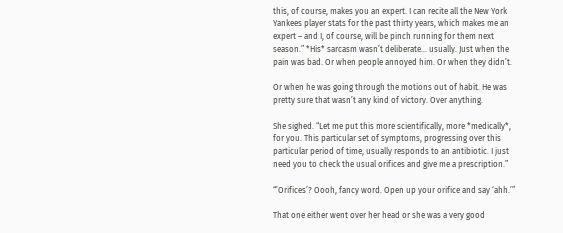this, of course, makes you an expert. I can recite all the New York Yankees player stats for the past thirty years, which makes me an expert – and I, of course, will be pinch running for them next season.” *His* sarcasm wasn’t deliberate… usually. Just when the pain was bad. Or when people annoyed him. Or when they didn’t.

Or when he was going through the motions out of habit. He was pretty sure that wasn’t any kind of victory. Over anything.

She sighed. “Let me put this more scientifically, more *medically*, for you. This particular set of symptoms, progressing over this particular period of time, usually responds to an antibiotic. I just need you to check the usual orifices and give me a prescription.”

“’Orifices’? Oooh, fancy word. Open up your orifice and say ‘ahh.’”

That one either went over her head or she was a very good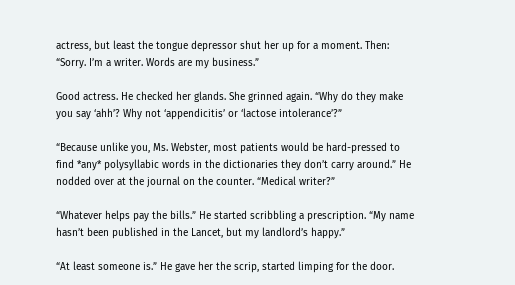actress, but least the tongue depressor shut her up for a moment. Then: “Sorry. I’m a writer. Words are my business.”

Good actress. He checked her glands. She grinned again. “Why do they make you say ‘ahh’? Why not ‘appendicitis’ or ‘lactose intolerance’?”

“Because unlike you, Ms. Webster, most patients would be hard-pressed to find *any* polysyllabic words in the dictionaries they don’t carry around.” He nodded over at the journal on the counter. “Medical writer?”

“Whatever helps pay the bills.” He started scribbling a prescription. “My name hasn’t been published in the Lancet, but my landlord’s happy.”

“At least someone is.” He gave her the scrip, started limping for the door.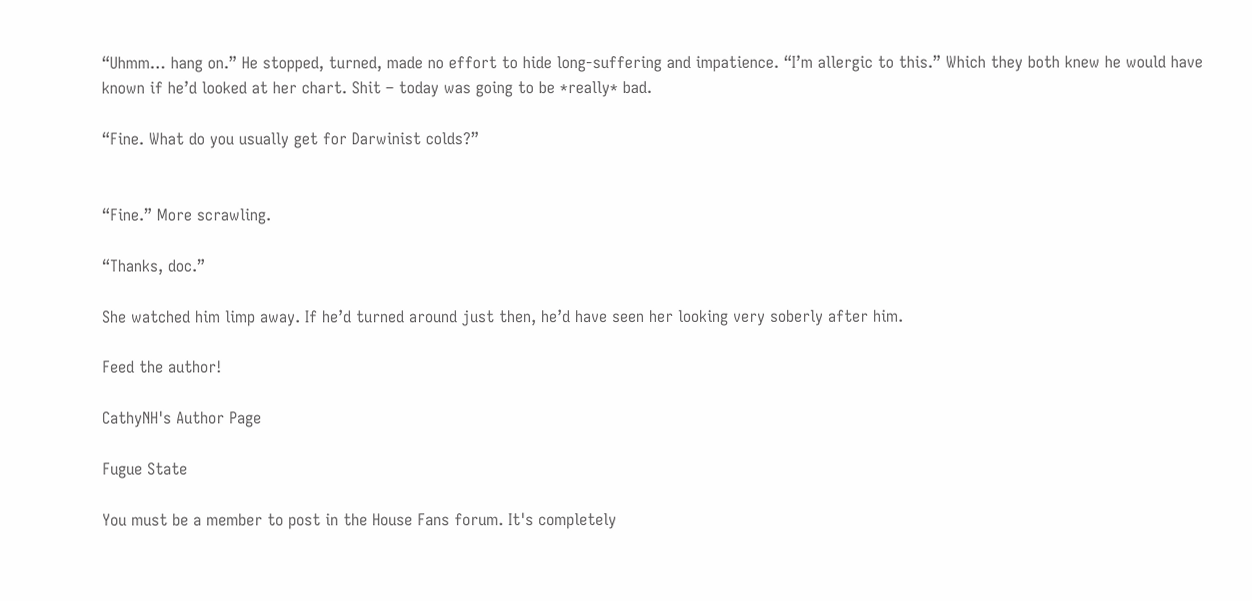“Uhmm… hang on.” He stopped, turned, made no effort to hide long-suffering and impatience. “I’m allergic to this.” Which they both knew he would have known if he’d looked at her chart. Shit – today was going to be *really* bad.

“Fine. What do you usually get for Darwinist colds?”


“Fine.” More scrawling.

“Thanks, doc.”

She watched him limp away. If he’d turned around just then, he’d have seen her looking very soberly after him.

Feed the author!

CathyNH's Author Page

Fugue State

You must be a member to post in the House Fans forum. It's completely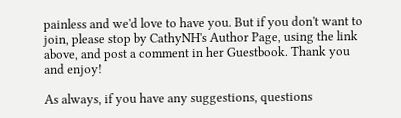painless and we'd love to have you. But if you don't want to join, please stop by CathyNH's Author Page, using the link above, and post a comment in her Guestbook. Thank you and enjoy!

As always, if you have any suggestions, questions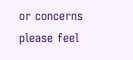or concerns please feel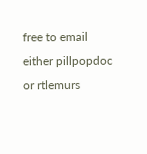free to email either pillpopdoc or rtlemurs